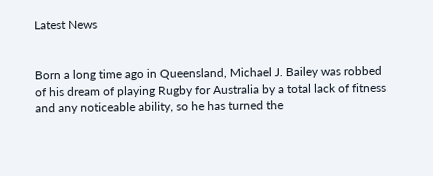Latest News


Born a long time ago in Queensland, Michael J. Bailey was robbed of his dream of playing Rugby for Australia by a total lack of fitness and any noticeable ability, so he has turned the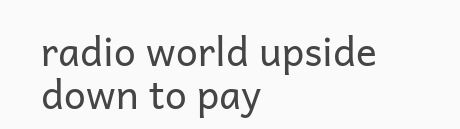radio world upside down to pay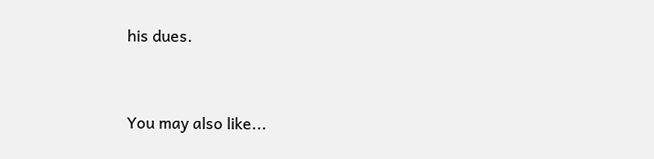his dues.


You may also like...